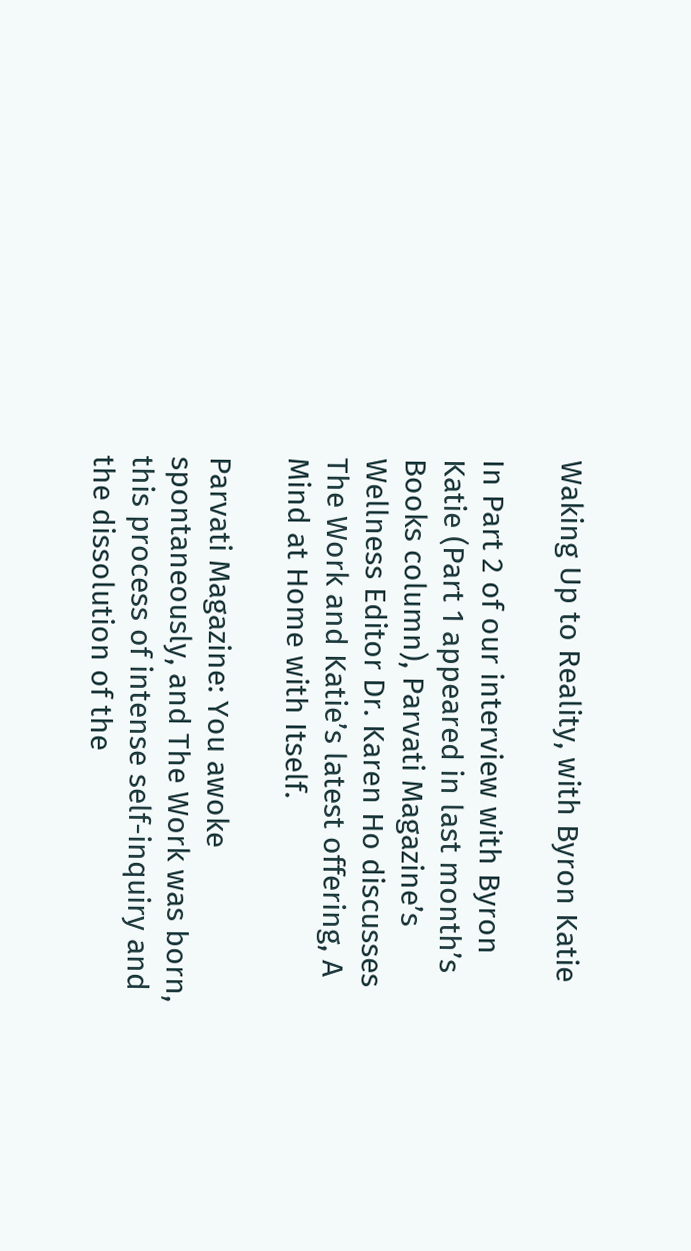Waking Up to Reality, with Byron Katie

In Part 2 of our interview with Byron Katie (Part 1 appeared in last month’s Books column), Parvati Magazine’s Wellness Editor Dr. Karen Ho discusses The Work and Katie’s latest offering, A Mind at Home with Itself.

Parvati Magazine: You awoke spontaneously, and The Work was born, this process of intense self-inquiry and the dissolution of the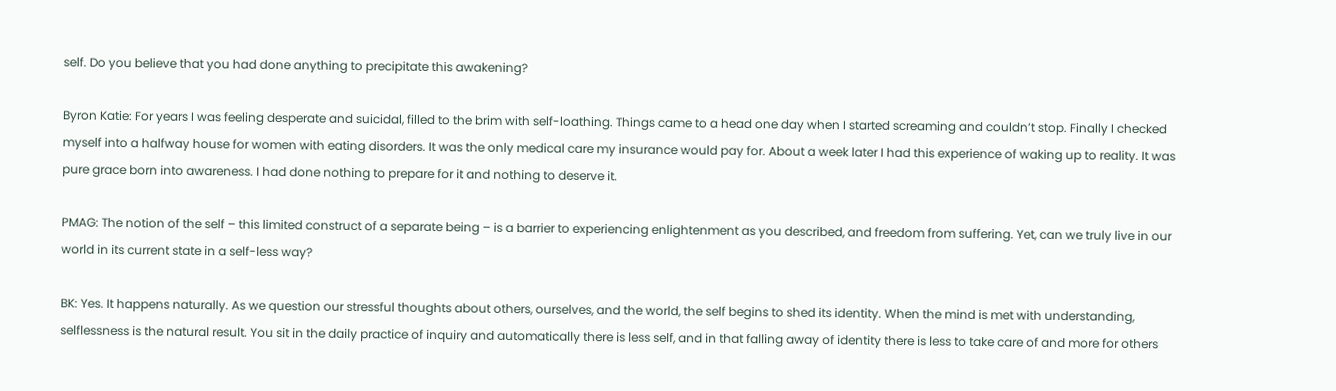self. Do you believe that you had done anything to precipitate this awakening?

Byron Katie: For years I was feeling desperate and suicidal, filled to the brim with self-loathing. Things came to a head one day when I started screaming and couldn’t stop. Finally I checked myself into a halfway house for women with eating disorders. It was the only medical care my insurance would pay for. About a week later I had this experience of waking up to reality. It was pure grace born into awareness. I had done nothing to prepare for it and nothing to deserve it.

PMAG: The notion of the self – this limited construct of a separate being – is a barrier to experiencing enlightenment as you described, and freedom from suffering. Yet, can we truly live in our world in its current state in a self-less way?

BK: Yes. It happens naturally. As we question our stressful thoughts about others, ourselves, and the world, the self begins to shed its identity. When the mind is met with understanding, selflessness is the natural result. You sit in the daily practice of inquiry and automatically there is less self, and in that falling away of identity there is less to take care of and more for others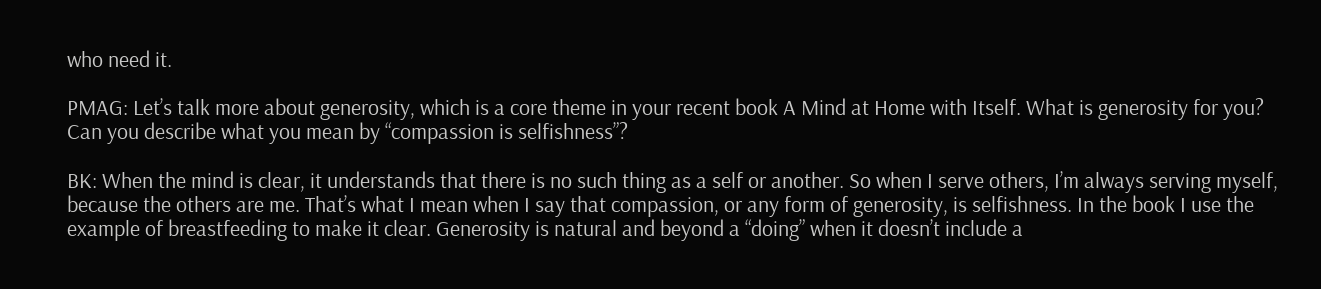who need it.

PMAG: Let’s talk more about generosity, which is a core theme in your recent book A Mind at Home with Itself. What is generosity for you? Can you describe what you mean by “compassion is selfishness”?

BK: When the mind is clear, it understands that there is no such thing as a self or another. So when I serve others, I’m always serving myself, because the others are me. That’s what I mean when I say that compassion, or any form of generosity, is selfishness. In the book I use the example of breastfeeding to make it clear. Generosity is natural and beyond a “doing” when it doesn’t include a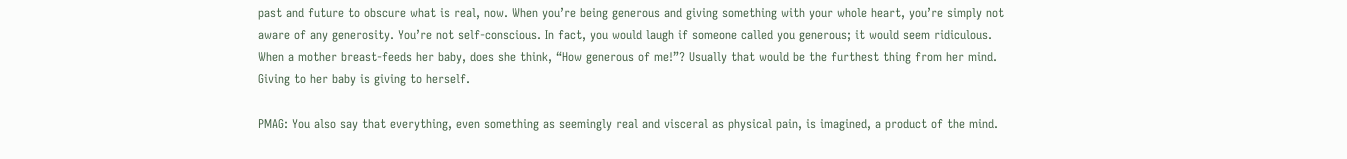past and future to obscure what is real, now. When you’re being generous and giving something with your whole heart, you’re simply not aware of any generosity. You’re not self-conscious. In fact, you would laugh if someone called you generous; it would seem ridiculous. When a mother breast-feeds her baby, does she think, “How generous of me!”? Usually that would be the furthest thing from her mind. Giving to her baby is giving to herself.

PMAG: You also say that everything, even something as seemingly real and visceral as physical pain, is imagined, a product of the mind.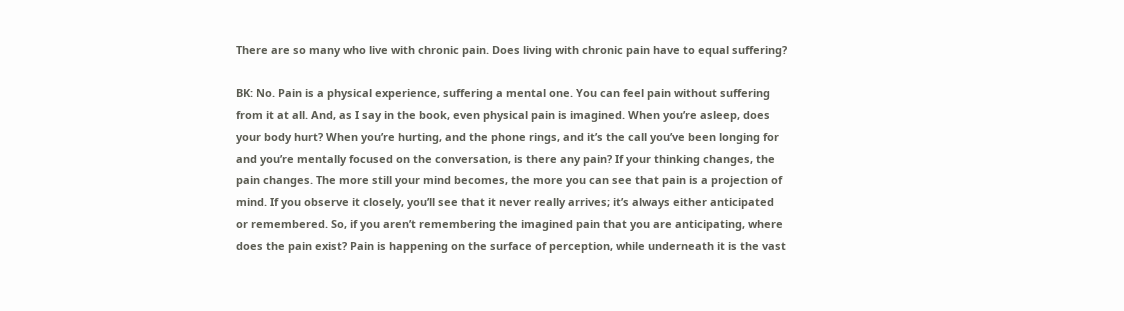There are so many who live with chronic pain. Does living with chronic pain have to equal suffering?

BK: No. Pain is a physical experience, suffering a mental one. You can feel pain without suffering from it at all. And, as I say in the book, even physical pain is imagined. When you’re asleep, does your body hurt? When you’re hurting, and the phone rings, and it’s the call you’ve been longing for and you’re mentally focused on the conversation, is there any pain? If your thinking changes, the pain changes. The more still your mind becomes, the more you can see that pain is a projection of mind. If you observe it closely, you’ll see that it never really arrives; it’s always either anticipated or remembered. So, if you aren’t remembering the imagined pain that you are anticipating, where does the pain exist? Pain is happening on the surface of perception, while underneath it is the vast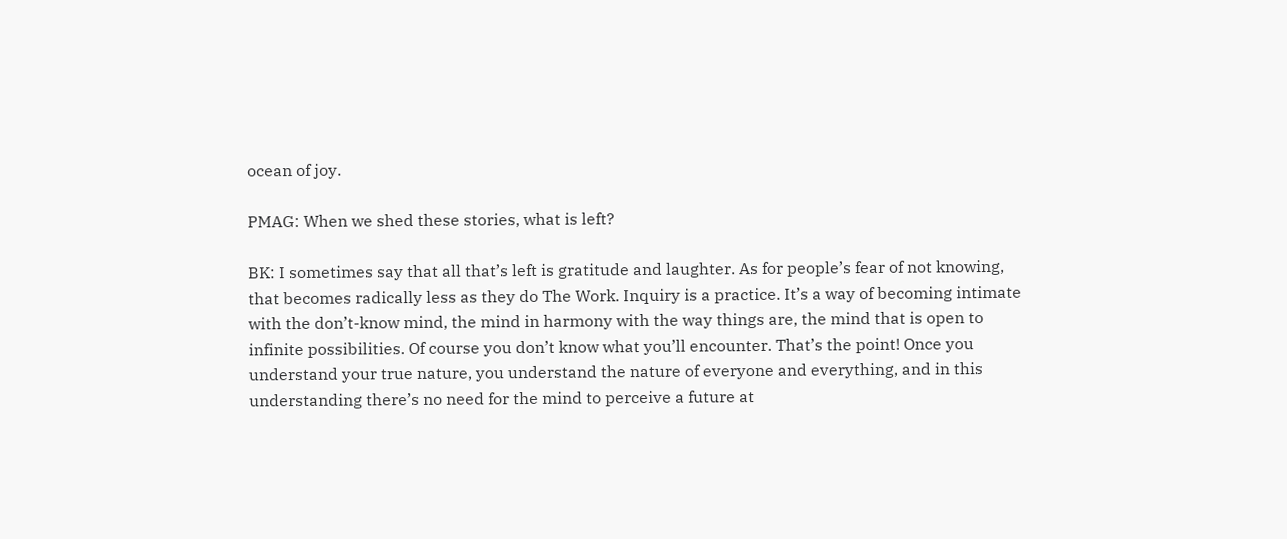ocean of joy.

PMAG: When we shed these stories, what is left?

BK: I sometimes say that all that’s left is gratitude and laughter. As for people’s fear of not knowing, that becomes radically less as they do The Work. Inquiry is a practice. It’s a way of becoming intimate with the don’t-know mind, the mind in harmony with the way things are, the mind that is open to infinite possibilities. Of course you don’t know what you’ll encounter. That’s the point! Once you understand your true nature, you understand the nature of everyone and everything, and in this understanding there’s no need for the mind to perceive a future at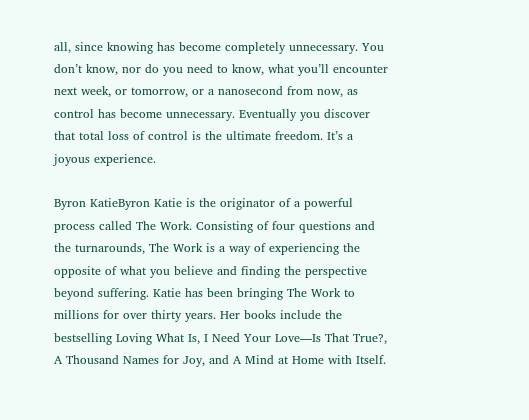all, since knowing has become completely unnecessary. You don’t know, nor do you need to know, what you’ll encounter next week, or tomorrow, or a nanosecond from now, as control has become unnecessary. Eventually you discover that total loss of control is the ultimate freedom. It’s a joyous experience.

Byron KatieByron Katie is the originator of a powerful process called The Work. Consisting of four questions and the turnarounds, The Work is a way of experiencing the opposite of what you believe and finding the perspective beyond suffering. Katie has been bringing The Work to millions for over thirty years. Her books include the bestselling Loving What Is, I Need Your Love—Is That True?, A Thousand Names for Joy, and A Mind at Home with Itself.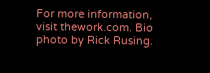For more information, visit thework.com. Bio photo by Rick Rusing.